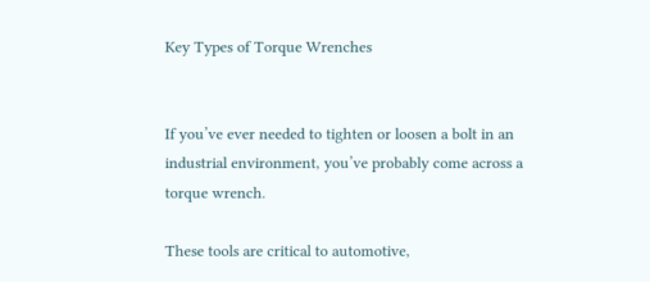Key Types of Torque Wrenches


If you’ve ever needed to tighten or loosen a bolt in an industrial environment, you’ve probably come across a torque wrench.

These tools are critical to automotive,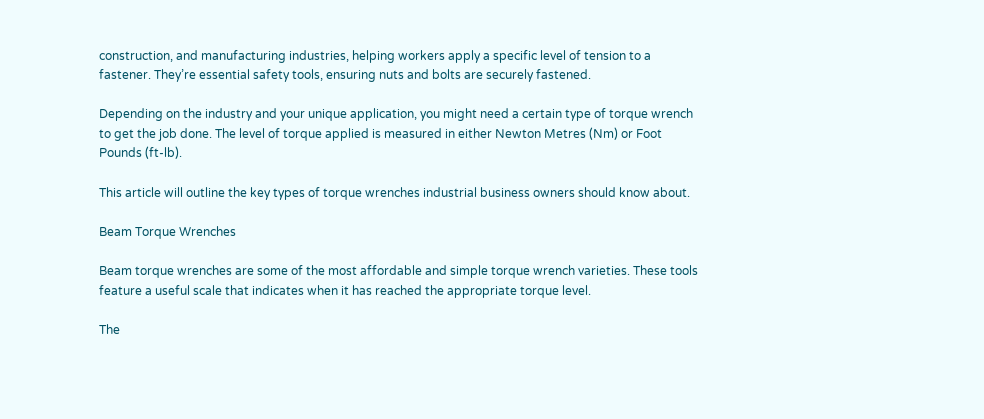construction, and manufacturing industries, helping workers apply a specific level of tension to a fastener. They’re essential safety tools, ensuring nuts and bolts are securely fastened.

Depending on the industry and your unique application, you might need a certain type of torque wrench to get the job done. The level of torque applied is measured in either Newton Metres (Nm) or Foot Pounds (ft-lb).

This article will outline the key types of torque wrenches industrial business owners should know about.

Beam Torque Wrenches

Beam torque wrenches are some of the most affordable and simple torque wrench varieties. These tools feature a useful scale that indicates when it has reached the appropriate torque level.

The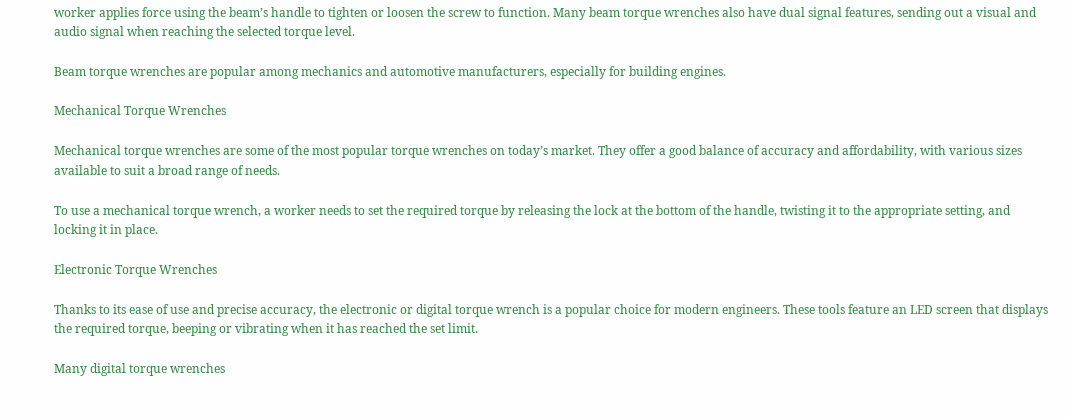worker applies force using the beam’s handle to tighten or loosen the screw to function. Many beam torque wrenches also have dual signal features, sending out a visual and audio signal when reaching the selected torque level.

Beam torque wrenches are popular among mechanics and automotive manufacturers, especially for building engines.

Mechanical Torque Wrenches

Mechanical torque wrenches are some of the most popular torque wrenches on today’s market. They offer a good balance of accuracy and affordability, with various sizes available to suit a broad range of needs.

To use a mechanical torque wrench, a worker needs to set the required torque by releasing the lock at the bottom of the handle, twisting it to the appropriate setting, and locking it in place.

Electronic Torque Wrenches

Thanks to its ease of use and precise accuracy, the electronic or digital torque wrench is a popular choice for modern engineers. These tools feature an LED screen that displays the required torque, beeping or vibrating when it has reached the set limit.

Many digital torque wrenches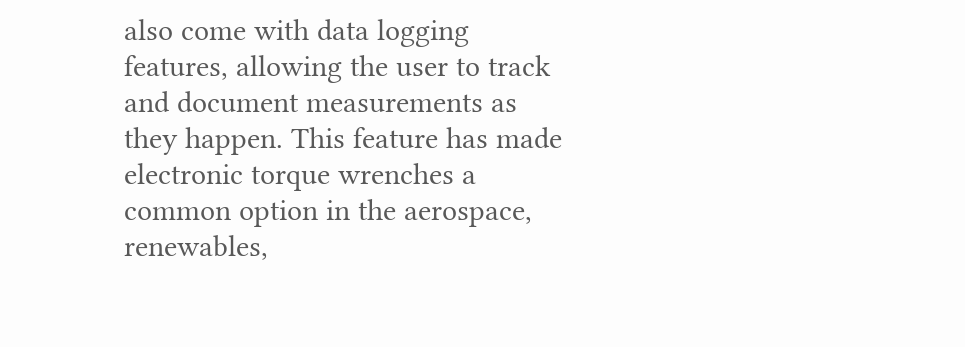also come with data logging features, allowing the user to track and document measurements as they happen. This feature has made electronic torque wrenches a common option in the aerospace, renewables,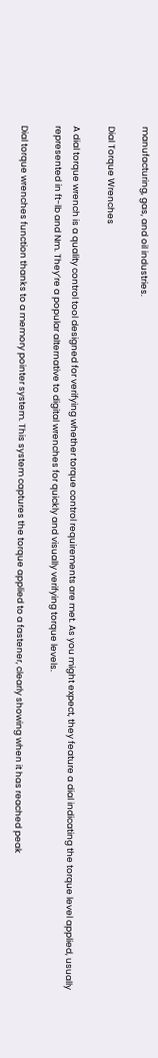manufacturing, gas, and oil industries.

Dial Torque Wrenches

A dial torque wrench is a quality control tool designed for verifying whether torque control requirements are met. As you might expect, they feature a dial indicating the torque level applied, usually represented in ft-lb and Nm. They’re a popular alternative to digital wrenches for quickly and visually verifying torque levels.

Dial torque wrenches function thanks to a memory pointer system. This system captures the torque applied to a fastener, clearly showing when it has reached peak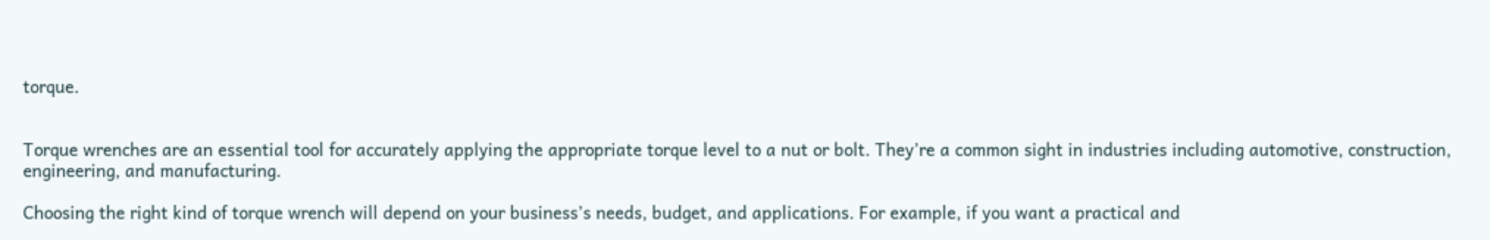torque.


Torque wrenches are an essential tool for accurately applying the appropriate torque level to a nut or bolt. They’re a common sight in industries including automotive, construction, engineering, and manufacturing.

Choosing the right kind of torque wrench will depend on your business’s needs, budget, and applications. For example, if you want a practical and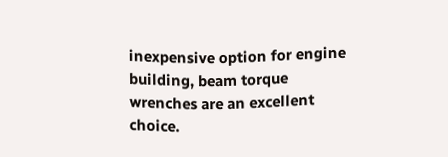inexpensive option for engine building, beam torque wrenches are an excellent choice.